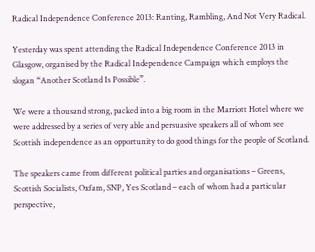Radical Independence Conference 2013: Ranting, Rambling, And Not Very Radical.

Yesterday was spent attending the Radical Independence Conference 2013 in Glasgow, organised by the Radical Independence Campaign which employs the slogan “Another Scotland Is Possible”.

We were a thousand strong, packed into a big room in the Marriott Hotel where we were addressed by a series of very able and persuasive speakers all of whom see Scottish independence as an opportunity to do good things for the people of Scotland.

The speakers came from different political parties and organisations – Greens, Scottish Socialists, Oxfam, SNP, Yes Scotland – each of whom had a particular perspective,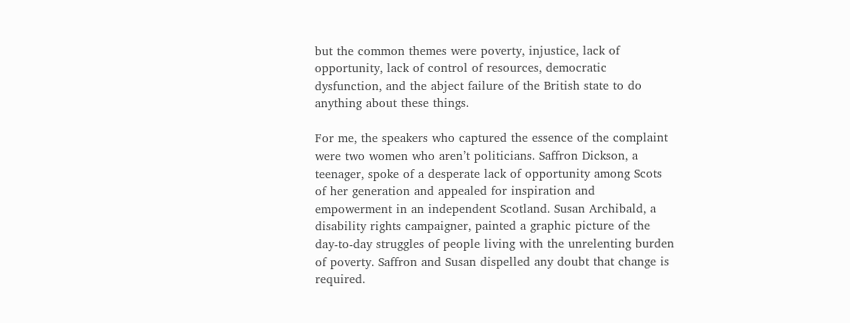but the common themes were poverty, injustice, lack of opportunity, lack of control of resources, democratic dysfunction, and the abject failure of the British state to do anything about these things.

For me, the speakers who captured the essence of the complaint were two women who aren’t politicians. Saffron Dickson, a teenager, spoke of a desperate lack of opportunity among Scots of her generation and appealed for inspiration and empowerment in an independent Scotland. Susan Archibald, a disability rights campaigner, painted a graphic picture of the day-to-day struggles of people living with the unrelenting burden of poverty. Saffron and Susan dispelled any doubt that change is required.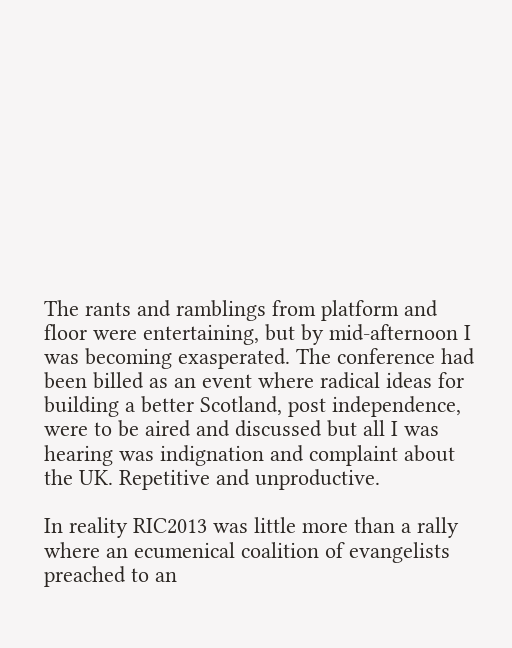The rants and ramblings from platform and floor were entertaining, but by mid-afternoon I was becoming exasperated. The conference had been billed as an event where radical ideas for building a better Scotland, post independence, were to be aired and discussed but all I was hearing was indignation and complaint about the UK. Repetitive and unproductive.

In reality RIC2013 was little more than a rally where an ecumenical coalition of evangelists preached to an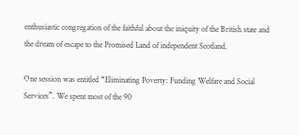enthusiastic congregation of the faithful about the iniquity of the British state and the dream of escape to the Promised Land of independent Scotland.

One session was entitled “Eliminating Poverty: Funding Welfare and Social Services”. We spent most of the 90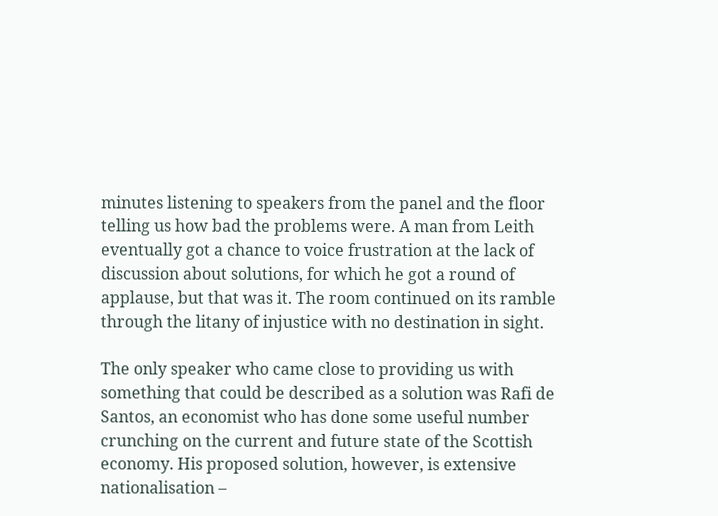minutes listening to speakers from the panel and the floor telling us how bad the problems were. A man from Leith eventually got a chance to voice frustration at the lack of discussion about solutions, for which he got a round of applause, but that was it. The room continued on its ramble through the litany of injustice with no destination in sight.

The only speaker who came close to providing us with something that could be described as a solution was Rafi de Santos, an economist who has done some useful number crunching on the current and future state of the Scottish economy. His proposed solution, however, is extensive nationalisation –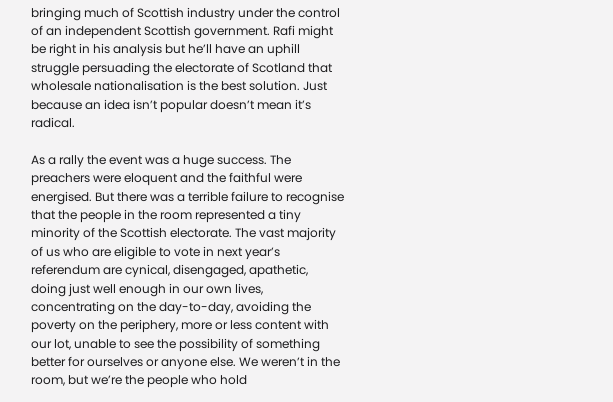bringing much of Scottish industry under the control of an independent Scottish government. Rafi might be right in his analysis but he’ll have an uphill struggle persuading the electorate of Scotland that wholesale nationalisation is the best solution. Just because an idea isn’t popular doesn’t mean it’s radical.

As a rally the event was a huge success. The preachers were eloquent and the faithful were energised. But there was a terrible failure to recognise that the people in the room represented a tiny minority of the Scottish electorate. The vast majority of us who are eligible to vote in next year’s referendum are cynical, disengaged, apathetic, doing just well enough in our own lives, concentrating on the day-to-day, avoiding the poverty on the periphery, more or less content with our lot, unable to see the possibility of something better for ourselves or anyone else. We weren’t in the room, but we’re the people who hold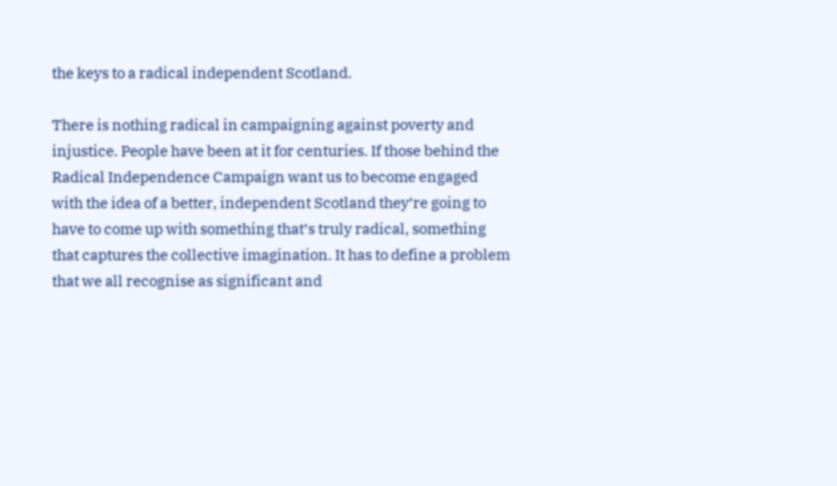the keys to a radical independent Scotland.

There is nothing radical in campaigning against poverty and injustice. People have been at it for centuries. If those behind the Radical Independence Campaign want us to become engaged with the idea of a better, independent Scotland they’re going to have to come up with something that’s truly radical, something that captures the collective imagination. It has to define a problem that we all recognise as significant and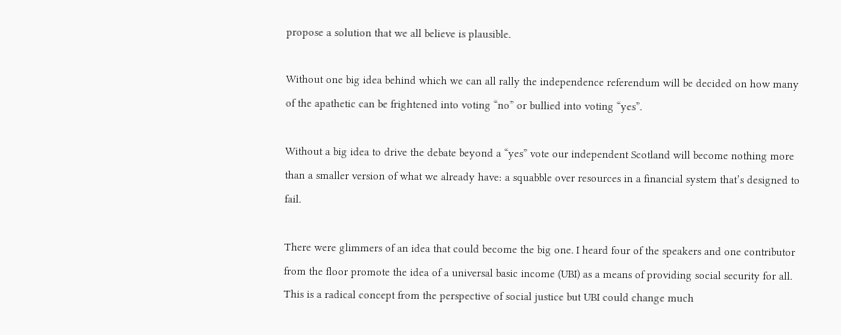propose a solution that we all believe is plausible.

Without one big idea behind which we can all rally the independence referendum will be decided on how many of the apathetic can be frightened into voting “no” or bullied into voting “yes”.

Without a big idea to drive the debate beyond a “yes” vote our independent Scotland will become nothing more than a smaller version of what we already have: a squabble over resources in a financial system that’s designed to fail.

There were glimmers of an idea that could become the big one. I heard four of the speakers and one contributor from the floor promote the idea of a universal basic income (UBI) as a means of providing social security for all. This is a radical concept from the perspective of social justice but UBI could change much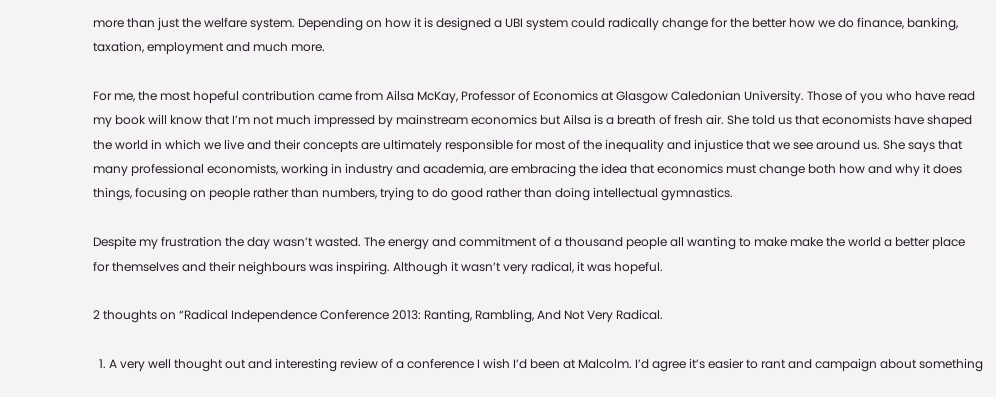more than just the welfare system. Depending on how it is designed a UBI system could radically change for the better how we do finance, banking, taxation, employment and much more.

For me, the most hopeful contribution came from Ailsa McKay, Professor of Economics at Glasgow Caledonian University. Those of you who have read my book will know that I’m not much impressed by mainstream economics but Ailsa is a breath of fresh air. She told us that economists have shaped the world in which we live and their concepts are ultimately responsible for most of the inequality and injustice that we see around us. She says that many professional economists, working in industry and academia, are embracing the idea that economics must change both how and why it does things, focusing on people rather than numbers, trying to do good rather than doing intellectual gymnastics.

Despite my frustration the day wasn’t wasted. The energy and commitment of a thousand people all wanting to make make the world a better place for themselves and their neighbours was inspiring. Although it wasn’t very radical, it was hopeful.

2 thoughts on “Radical Independence Conference 2013: Ranting, Rambling, And Not Very Radical.

  1. A very well thought out and interesting review of a conference I wish I’d been at Malcolm. I’d agree it’s easier to rant and campaign about something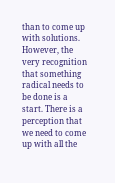than to come up with solutions. However, the very recognition that something radical needs to be done is a start. There is a perception that we need to come up with all the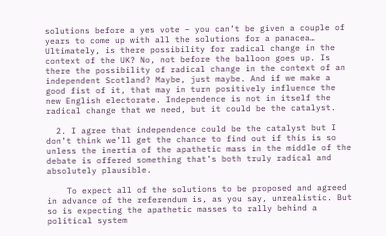solutions before a yes vote – you can’t be given a couple of years to come up with all the solutions for a panacea… Ultimately, is there possibility for radical change in the context of the UK? No, not before the balloon goes up. Is there the possibility of radical change in the context of an independent Scotland? Maybe, just maybe. And if we make a good fist of it, that may in turn positively influence the new English electorate. Independence is not in itself the radical change that we need, but it could be the catalyst.

  2. I agree that independence could be the catalyst but I don’t think we’ll get the chance to find out if this is so unless the inertia of the apathetic mass in the middle of the debate is offered something that’s both truly radical and absolutely plausible.

    To expect all of the solutions to be proposed and agreed in advance of the referendum is, as you say, unrealistic. But so is expecting the apathetic masses to rally behind a political system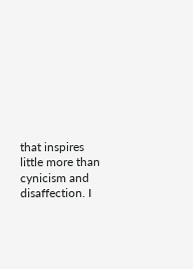that inspires little more than cynicism and disaffection. I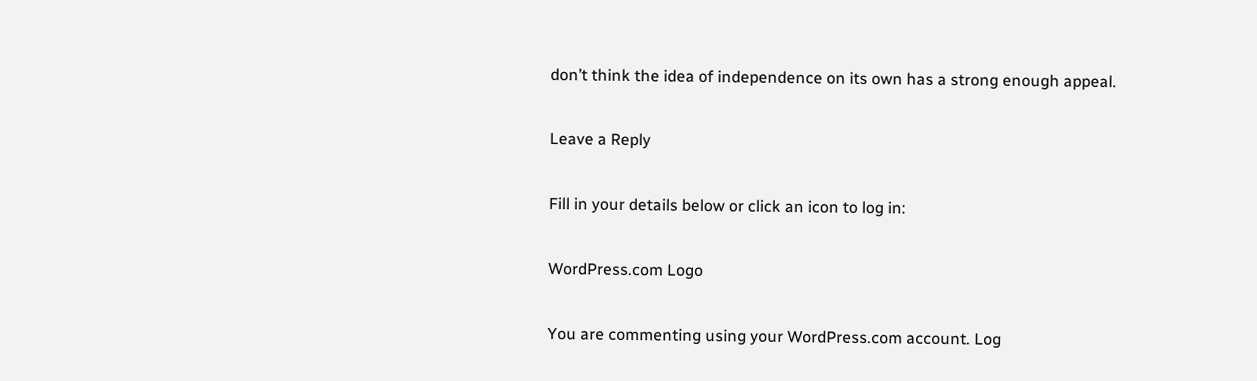don’t think the idea of independence on its own has a strong enough appeal.

Leave a Reply

Fill in your details below or click an icon to log in:

WordPress.com Logo

You are commenting using your WordPress.com account. Log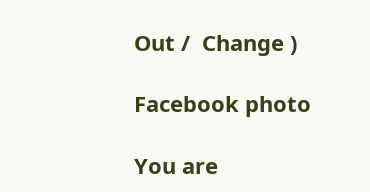Out /  Change )

Facebook photo

You are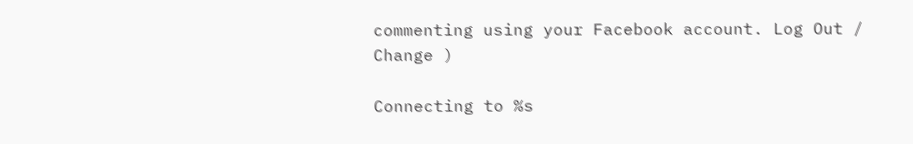commenting using your Facebook account. Log Out /  Change )

Connecting to %s